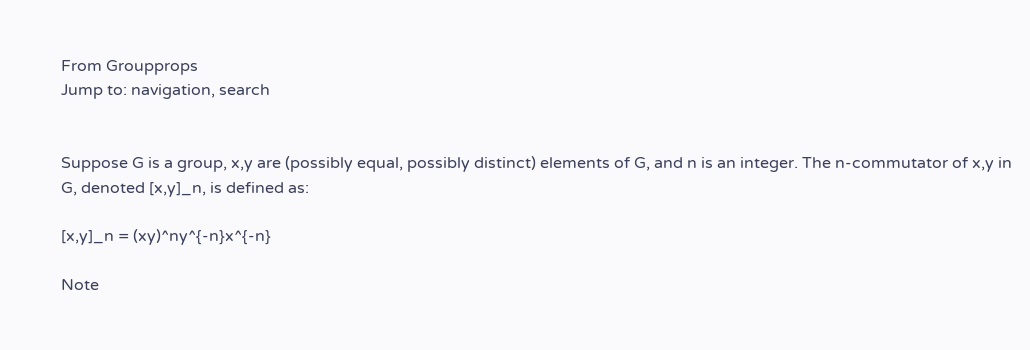From Groupprops
Jump to: navigation, search


Suppose G is a group, x,y are (possibly equal, possibly distinct) elements of G, and n is an integer. The n-commutator of x,y in G, denoted [x,y]_n, is defined as:

[x,y]_n = (xy)^ny^{-n}x^{-n}

Note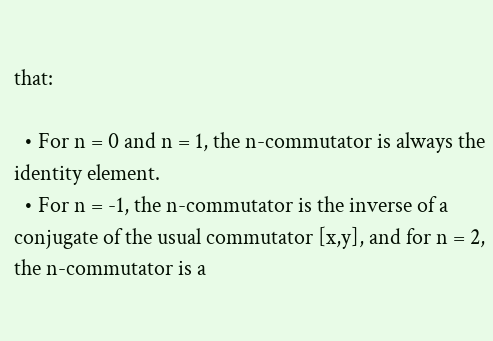that:

  • For n = 0 and n = 1, the n-commutator is always the identity element.
  • For n = -1, the n-commutator is the inverse of a conjugate of the usual commutator [x,y], and for n = 2, the n-commutator is a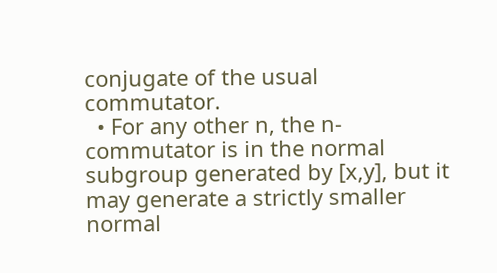conjugate of the usual commutator.
  • For any other n, the n-commutator is in the normal subgroup generated by [x,y], but it may generate a strictly smaller normal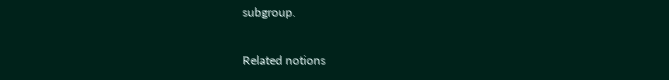subgroup.

Related notions